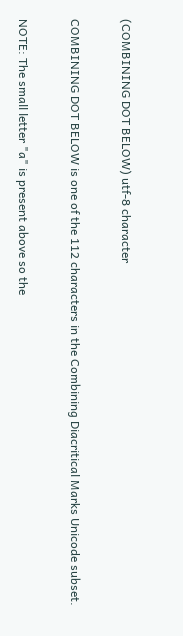(COMBINING DOT BELOW) utf-8 character

COMBINING DOT BELOW is one of the 112 characters in the Combining Diacritical Marks Unicode subset.

NOTE: The small letter "a" is present above so the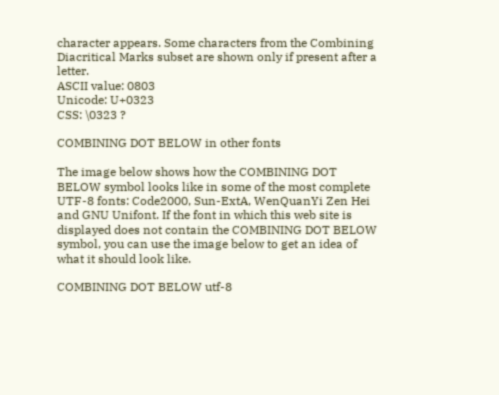character appears. Some characters from the Combining Diacritical Marks subset are shown only if present after a letter.
ASCII value: 0803
Unicode: U+0323
CSS: \0323 ?

COMBINING DOT BELOW in other fonts

The image below shows how the COMBINING DOT BELOW symbol looks like in some of the most complete UTF-8 fonts: Code2000, Sun-ExtA, WenQuanYi Zen Hei and GNU Unifont. If the font in which this web site is displayed does not contain the COMBINING DOT BELOW symbol, you can use the image below to get an idea of what it should look like.

COMBINING DOT BELOW utf-8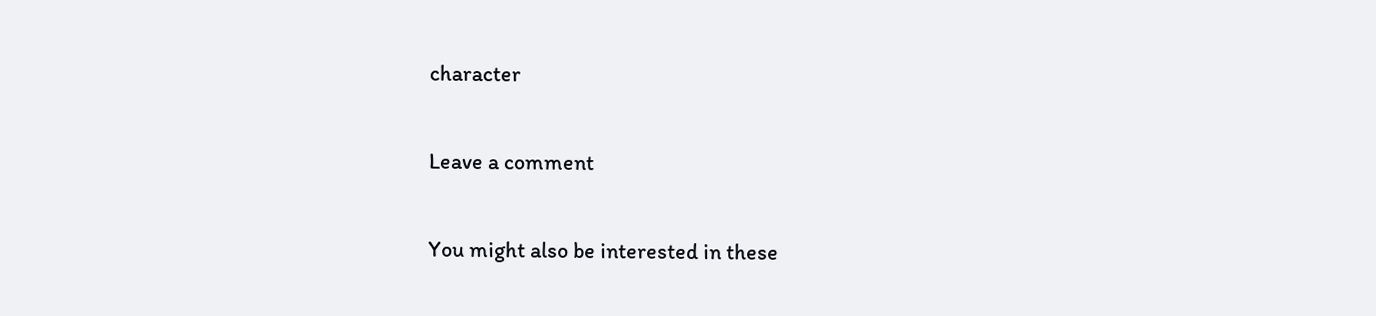character

Leave a comment

You might also be interested in these